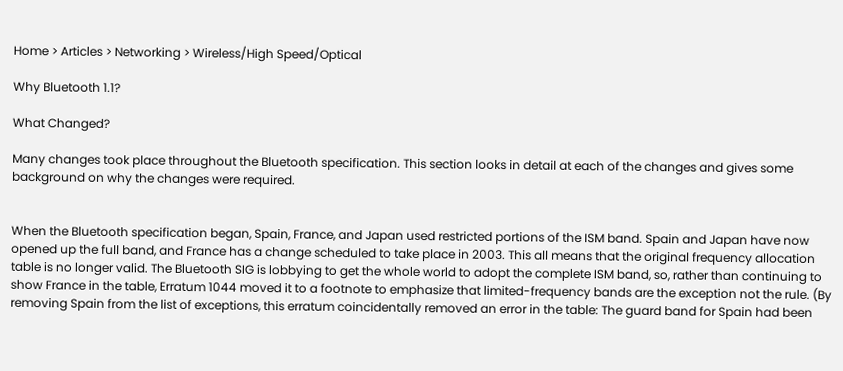Home > Articles > Networking > Wireless/High Speed/Optical

Why Bluetooth 1.1?

What Changed?

Many changes took place throughout the Bluetooth specification. This section looks in detail at each of the changes and gives some background on why the changes were required.


When the Bluetooth specification began, Spain, France, and Japan used restricted portions of the ISM band. Spain and Japan have now opened up the full band, and France has a change scheduled to take place in 2003. This all means that the original frequency allocation table is no longer valid. The Bluetooth SIG is lobbying to get the whole world to adopt the complete ISM band, so, rather than continuing to show France in the table, Erratum 1044 moved it to a footnote to emphasize that limited-frequency bands are the exception not the rule. (By removing Spain from the list of exceptions, this erratum coincidentally removed an error in the table: The guard band for Spain had been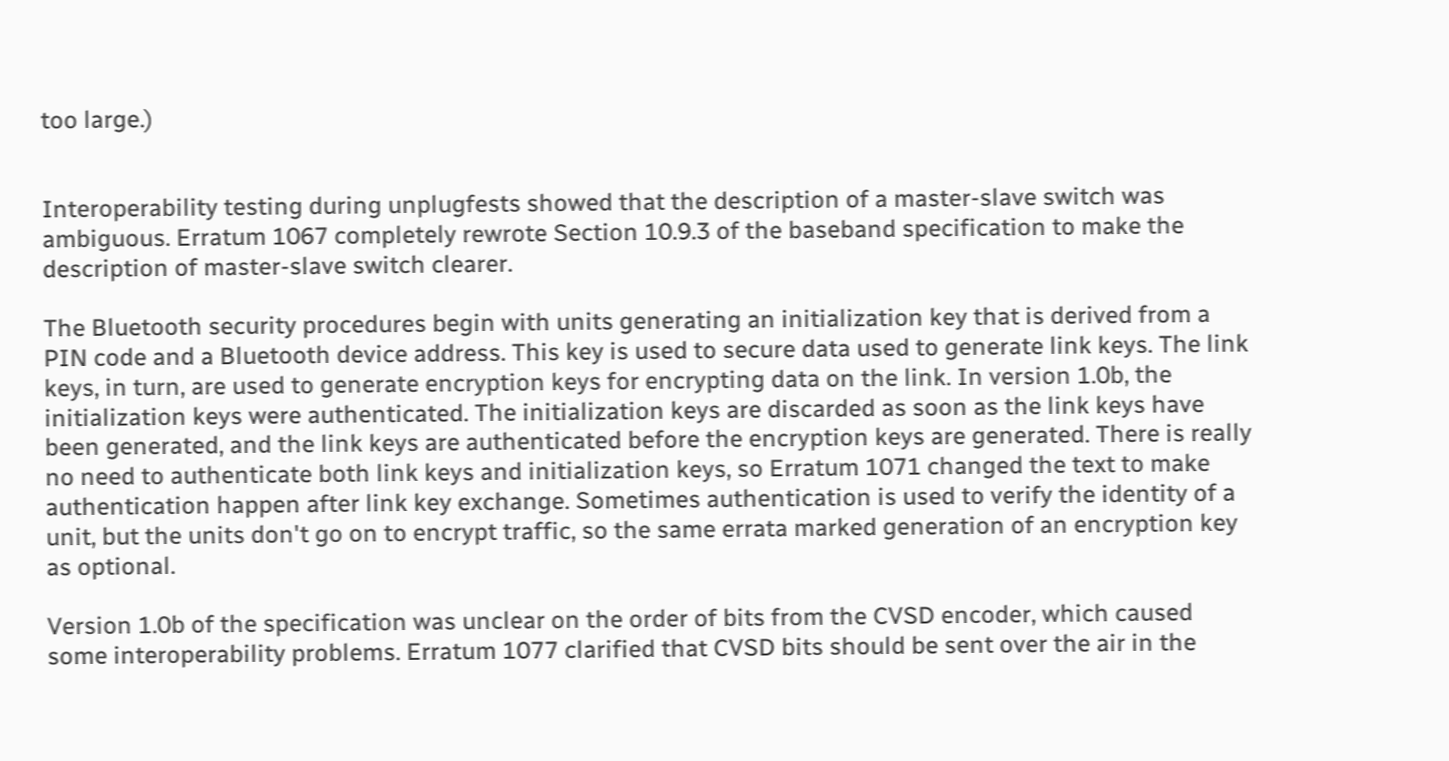too large.)


Interoperability testing during unplugfests showed that the description of a master-slave switch was ambiguous. Erratum 1067 completely rewrote Section 10.9.3 of the baseband specification to make the description of master-slave switch clearer.

The Bluetooth security procedures begin with units generating an initialization key that is derived from a PIN code and a Bluetooth device address. This key is used to secure data used to generate link keys. The link keys, in turn, are used to generate encryption keys for encrypting data on the link. In version 1.0b, the initialization keys were authenticated. The initialization keys are discarded as soon as the link keys have been generated, and the link keys are authenticated before the encryption keys are generated. There is really no need to authenticate both link keys and initialization keys, so Erratum 1071 changed the text to make authentication happen after link key exchange. Sometimes authentication is used to verify the identity of a unit, but the units don't go on to encrypt traffic, so the same errata marked generation of an encryption key as optional.

Version 1.0b of the specification was unclear on the order of bits from the CVSD encoder, which caused some interoperability problems. Erratum 1077 clarified that CVSD bits should be sent over the air in the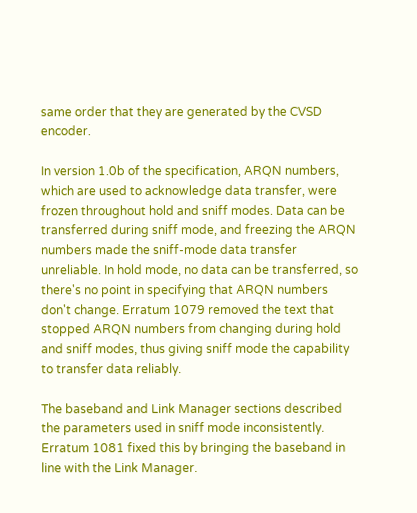same order that they are generated by the CVSD encoder.

In version 1.0b of the specification, ARQN numbers, which are used to acknowledge data transfer, were frozen throughout hold and sniff modes. Data can be transferred during sniff mode, and freezing the ARQN numbers made the sniff-mode data transfer unreliable. In hold mode, no data can be transferred, so there's no point in specifying that ARQN numbers don't change. Erratum 1079 removed the text that stopped ARQN numbers from changing during hold and sniff modes, thus giving sniff mode the capability to transfer data reliably.

The baseband and Link Manager sections described the parameters used in sniff mode inconsistently. Erratum 1081 fixed this by bringing the baseband in line with the Link Manager.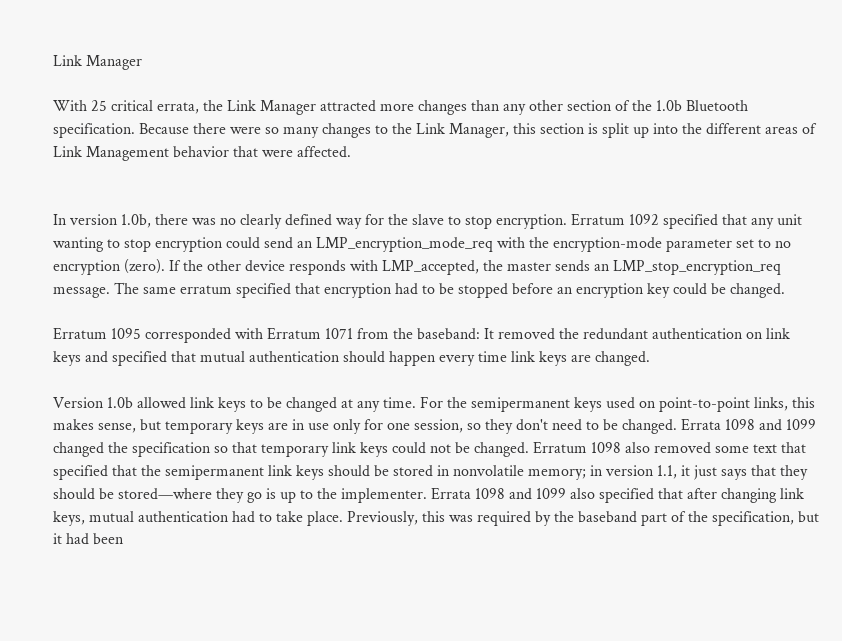Link Manager

With 25 critical errata, the Link Manager attracted more changes than any other section of the 1.0b Bluetooth specification. Because there were so many changes to the Link Manager, this section is split up into the different areas of Link Management behavior that were affected.


In version 1.0b, there was no clearly defined way for the slave to stop encryption. Erratum 1092 specified that any unit wanting to stop encryption could send an LMP_encryption_mode_req with the encryption-mode parameter set to no encryption (zero). If the other device responds with LMP_accepted, the master sends an LMP_stop_encryption_req message. The same erratum specified that encryption had to be stopped before an encryption key could be changed.

Erratum 1095 corresponded with Erratum 1071 from the baseband: It removed the redundant authentication on link keys and specified that mutual authentication should happen every time link keys are changed.

Version 1.0b allowed link keys to be changed at any time. For the semipermanent keys used on point-to-point links, this makes sense, but temporary keys are in use only for one session, so they don't need to be changed. Errata 1098 and 1099 changed the specification so that temporary link keys could not be changed. Erratum 1098 also removed some text that specified that the semipermanent link keys should be stored in nonvolatile memory; in version 1.1, it just says that they should be stored—where they go is up to the implementer. Errata 1098 and 1099 also specified that after changing link keys, mutual authentication had to take place. Previously, this was required by the baseband part of the specification, but it had been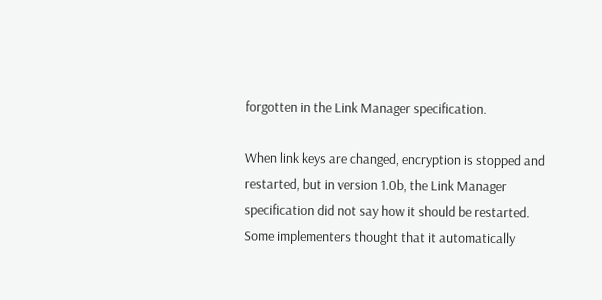forgotten in the Link Manager specification.

When link keys are changed, encryption is stopped and restarted, but in version 1.0b, the Link Manager specification did not say how it should be restarted. Some implementers thought that it automatically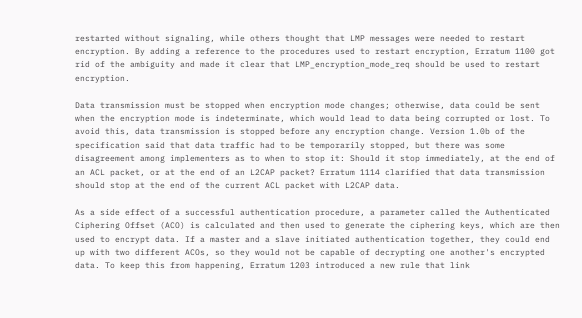restarted without signaling, while others thought that LMP messages were needed to restart encryption. By adding a reference to the procedures used to restart encryption, Erratum 1100 got rid of the ambiguity and made it clear that LMP_encryption_mode_req should be used to restart encryption.

Data transmission must be stopped when encryption mode changes; otherwise, data could be sent when the encryption mode is indeterminate, which would lead to data being corrupted or lost. To avoid this, data transmission is stopped before any encryption change. Version 1.0b of the specification said that data traffic had to be temporarily stopped, but there was some disagreement among implementers as to when to stop it: Should it stop immediately, at the end of an ACL packet, or at the end of an L2CAP packet? Erratum 1114 clarified that data transmission should stop at the end of the current ACL packet with L2CAP data.

As a side effect of a successful authentication procedure, a parameter called the Authenticated Ciphering Offset (ACO) is calculated and then used to generate the ciphering keys, which are then used to encrypt data. If a master and a slave initiated authentication together, they could end up with two different ACOs, so they would not be capable of decrypting one another's encrypted data. To keep this from happening, Erratum 1203 introduced a new rule that link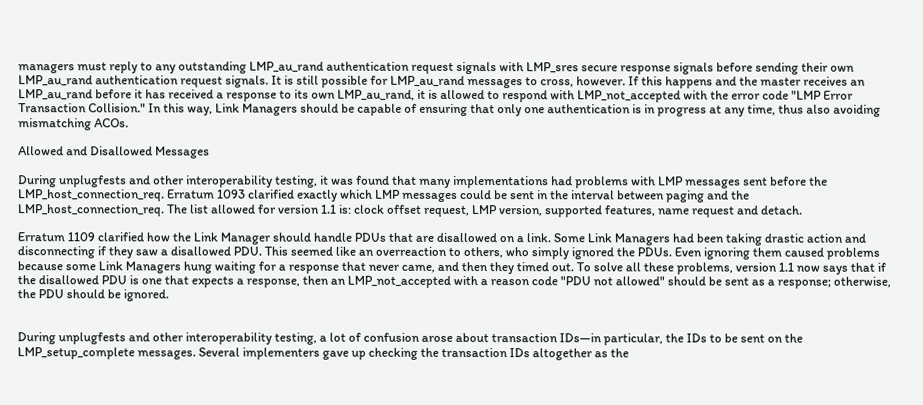managers must reply to any outstanding LMP_au_rand authentication request signals with LMP_sres secure response signals before sending their own LMP_au_rand authentication request signals. It is still possible for LMP_au_rand messages to cross, however. If this happens and the master receives an LMP_au_rand before it has received a response to its own LMP_au_rand, it is allowed to respond with LMP_not_accepted with the error code "LMP Error Transaction Collision." In this way, Link Managers should be capable of ensuring that only one authentication is in progress at any time, thus also avoiding mismatching ACOs.

Allowed and Disallowed Messages

During unplugfests and other interoperability testing, it was found that many implementations had problems with LMP messages sent before the LMP_host_connection_req. Erratum 1093 clarified exactly which LMP messages could be sent in the interval between paging and the LMP_host_connection_req. The list allowed for version 1.1 is: clock offset request, LMP version, supported features, name request and detach.

Erratum 1109 clarified how the Link Manager should handle PDUs that are disallowed on a link. Some Link Managers had been taking drastic action and disconnecting if they saw a disallowed PDU. This seemed like an overreaction to others, who simply ignored the PDUs. Even ignoring them caused problems because some Link Managers hung waiting for a response that never came, and then they timed out. To solve all these problems, version 1.1 now says that if the disallowed PDU is one that expects a response, then an LMP_not_accepted with a reason code "PDU not allowed" should be sent as a response; otherwise, the PDU should be ignored.


During unplugfests and other interoperability testing, a lot of confusion arose about transaction IDs—in particular, the IDs to be sent on the LMP_setup_complete messages. Several implementers gave up checking the transaction IDs altogether as the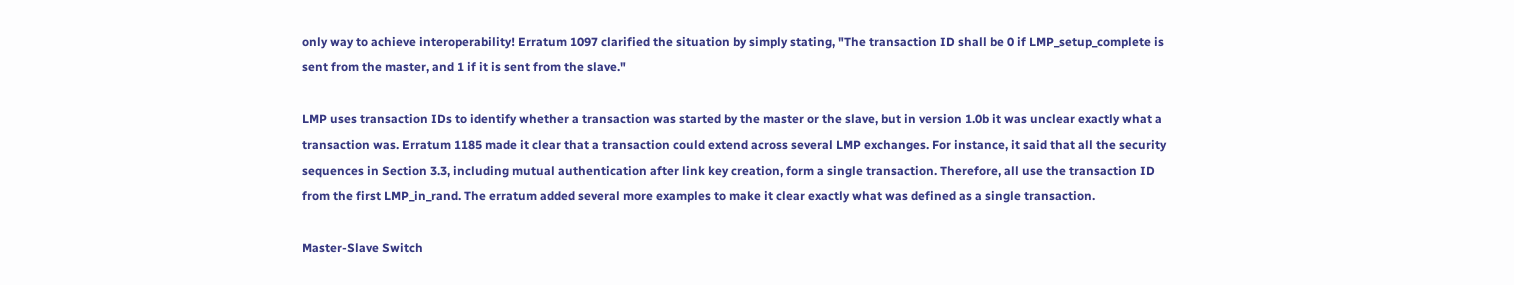only way to achieve interoperability! Erratum 1097 clarified the situation by simply stating, "The transaction ID shall be 0 if LMP_setup_complete is sent from the master, and 1 if it is sent from the slave."

LMP uses transaction IDs to identify whether a transaction was started by the master or the slave, but in version 1.0b it was unclear exactly what a transaction was. Erratum 1185 made it clear that a transaction could extend across several LMP exchanges. For instance, it said that all the security sequences in Section 3.3, including mutual authentication after link key creation, form a single transaction. Therefore, all use the transaction ID from the first LMP_in_rand. The erratum added several more examples to make it clear exactly what was defined as a single transaction.

Master-Slave Switch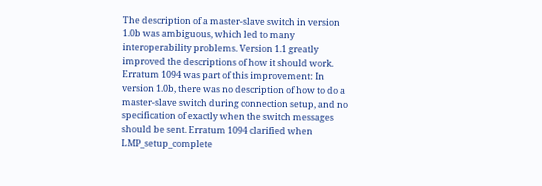The description of a master-slave switch in version 1.0b was ambiguous, which led to many interoperability problems. Version 1.1 greatly improved the descriptions of how it should work. Erratum 1094 was part of this improvement: In version 1.0b, there was no description of how to do a master-slave switch during connection setup, and no specification of exactly when the switch messages should be sent. Erratum 1094 clarified when LMP_setup_complete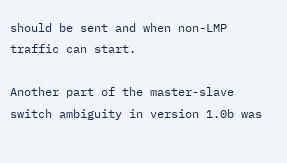should be sent and when non-LMP traffic can start.

Another part of the master-slave switch ambiguity in version 1.0b was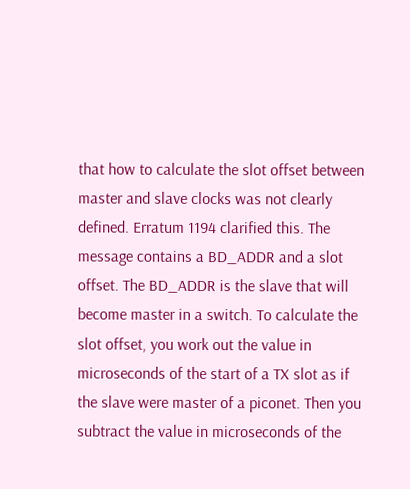that how to calculate the slot offset between master and slave clocks was not clearly defined. Erratum 1194 clarified this. The message contains a BD_ADDR and a slot offset. The BD_ADDR is the slave that will become master in a switch. To calculate the slot offset, you work out the value in microseconds of the start of a TX slot as if the slave were master of a piconet. Then you subtract the value in microseconds of the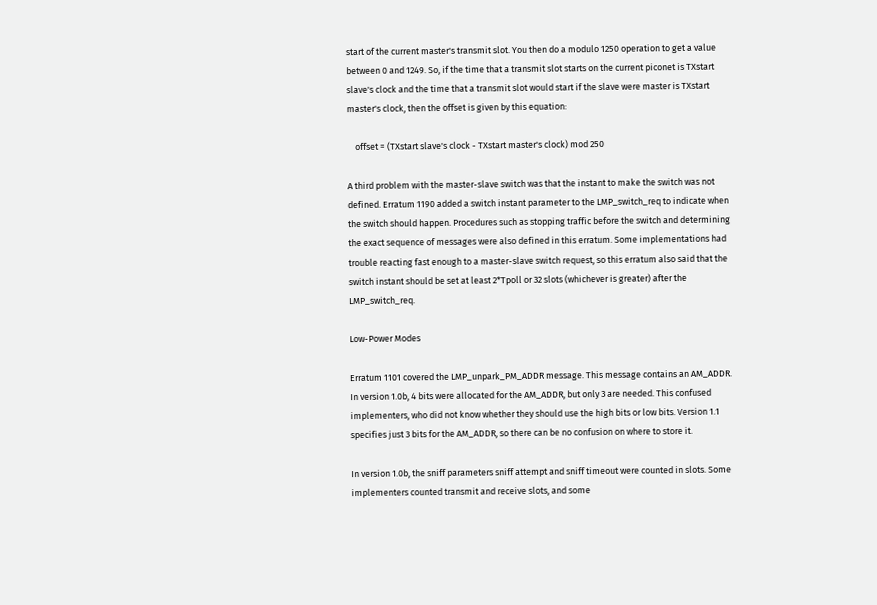start of the current master's transmit slot. You then do a modulo 1250 operation to get a value between 0 and 1249. So, if the time that a transmit slot starts on the current piconet is TXstart slave's clock and the time that a transmit slot would start if the slave were master is TXstart master's clock, then the offset is given by this equation:

    offset = (TXstart slave's clock - TXstart master's clock) mod 250

A third problem with the master-slave switch was that the instant to make the switch was not defined. Erratum 1190 added a switch instant parameter to the LMP_switch_req to indicate when the switch should happen. Procedures such as stopping traffic before the switch and determining the exact sequence of messages were also defined in this erratum. Some implementations had trouble reacting fast enough to a master-slave switch request, so this erratum also said that the switch instant should be set at least 2*Tpoll or 32 slots (whichever is greater) after the LMP_switch_req.

Low-Power Modes

Erratum 1101 covered the LMP_unpark_PM_ADDR message. This message contains an AM_ADDR. In version 1.0b, 4 bits were allocated for the AM_ADDR, but only 3 are needed. This confused implementers, who did not know whether they should use the high bits or low bits. Version 1.1 specifies just 3 bits for the AM_ADDR, so there can be no confusion on where to store it.

In version 1.0b, the sniff parameters sniff attempt and sniff timeout were counted in slots. Some implementers counted transmit and receive slots, and some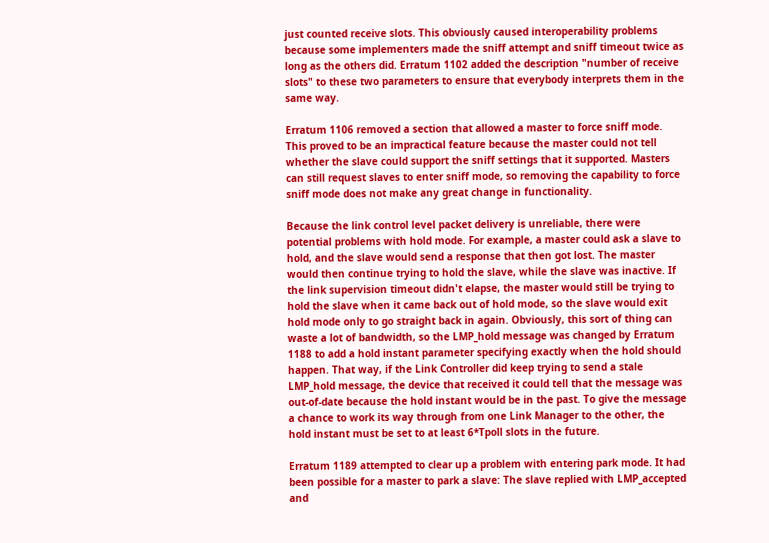just counted receive slots. This obviously caused interoperability problems because some implementers made the sniff attempt and sniff timeout twice as long as the others did. Erratum 1102 added the description "number of receive slots" to these two parameters to ensure that everybody interprets them in the same way.

Erratum 1106 removed a section that allowed a master to force sniff mode. This proved to be an impractical feature because the master could not tell whether the slave could support the sniff settings that it supported. Masters can still request slaves to enter sniff mode, so removing the capability to force sniff mode does not make any great change in functionality.

Because the link control level packet delivery is unreliable, there were potential problems with hold mode. For example, a master could ask a slave to hold, and the slave would send a response that then got lost. The master would then continue trying to hold the slave, while the slave was inactive. If the link supervision timeout didn't elapse, the master would still be trying to hold the slave when it came back out of hold mode, so the slave would exit hold mode only to go straight back in again. Obviously, this sort of thing can waste a lot of bandwidth, so the LMP_hold message was changed by Erratum 1188 to add a hold instant parameter specifying exactly when the hold should happen. That way, if the Link Controller did keep trying to send a stale LMP_hold message, the device that received it could tell that the message was out-of-date because the hold instant would be in the past. To give the message a chance to work its way through from one Link Manager to the other, the hold instant must be set to at least 6*Tpoll slots in the future.

Erratum 1189 attempted to clear up a problem with entering park mode. It had been possible for a master to park a slave: The slave replied with LMP_accepted and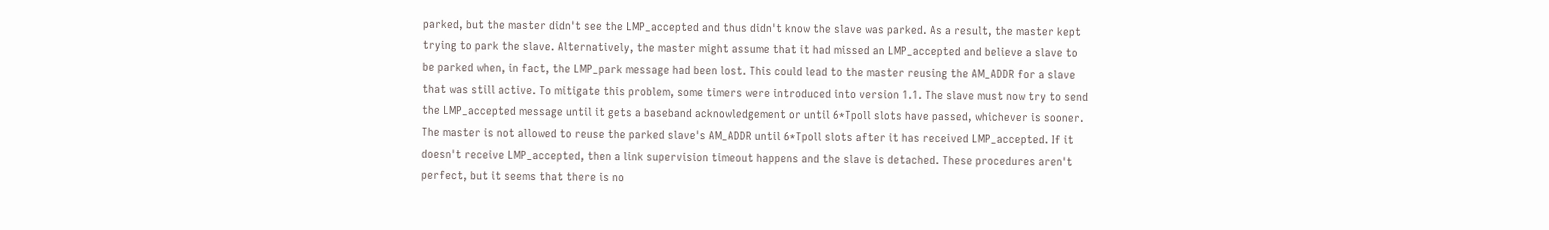parked, but the master didn't see the LMP_accepted and thus didn't know the slave was parked. As a result, the master kept trying to park the slave. Alternatively, the master might assume that it had missed an LMP_accepted and believe a slave to be parked when, in fact, the LMP_park message had been lost. This could lead to the master reusing the AM_ADDR for a slave that was still active. To mitigate this problem, some timers were introduced into version 1.1. The slave must now try to send the LMP_accepted message until it gets a baseband acknowledgement or until 6*Tpoll slots have passed, whichever is sooner. The master is not allowed to reuse the parked slave's AM_ADDR until 6*Tpoll slots after it has received LMP_accepted. If it doesn't receive LMP_accepted, then a link supervision timeout happens and the slave is detached. These procedures aren't perfect, but it seems that there is no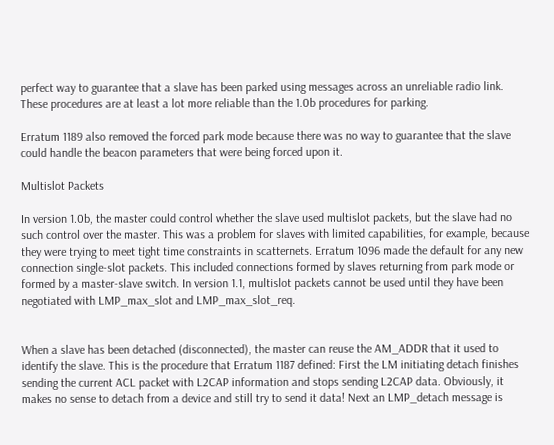perfect way to guarantee that a slave has been parked using messages across an unreliable radio link. These procedures are at least a lot more reliable than the 1.0b procedures for parking.

Erratum 1189 also removed the forced park mode because there was no way to guarantee that the slave could handle the beacon parameters that were being forced upon it.

Multislot Packets

In version 1.0b, the master could control whether the slave used multislot packets, but the slave had no such control over the master. This was a problem for slaves with limited capabilities, for example, because they were trying to meet tight time constraints in scatternets. Erratum 1096 made the default for any new connection single-slot packets. This included connections formed by slaves returning from park mode or formed by a master-slave switch. In version 1.1, multislot packets cannot be used until they have been negotiated with LMP_max_slot and LMP_max_slot_req.


When a slave has been detached (disconnected), the master can reuse the AM_ADDR that it used to identify the slave. This is the procedure that Erratum 1187 defined: First the LM initiating detach finishes sending the current ACL packet with L2CAP information and stops sending L2CAP data. Obviously, it makes no sense to detach from a device and still try to send it data! Next an LMP_detach message is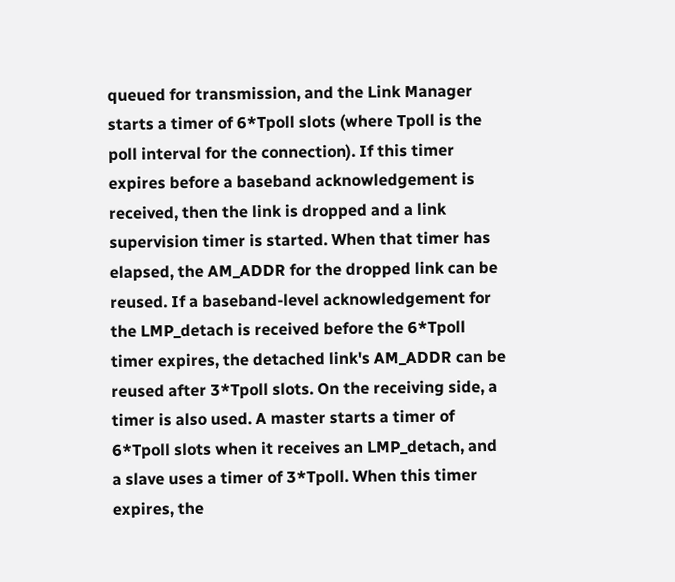queued for transmission, and the Link Manager starts a timer of 6*Tpoll slots (where Tpoll is the poll interval for the connection). If this timer expires before a baseband acknowledgement is received, then the link is dropped and a link supervision timer is started. When that timer has elapsed, the AM_ADDR for the dropped link can be reused. If a baseband-level acknowledgement for the LMP_detach is received before the 6*Tpoll timer expires, the detached link's AM_ADDR can be reused after 3*Tpoll slots. On the receiving side, a timer is also used. A master starts a timer of 6*Tpoll slots when it receives an LMP_detach, and a slave uses a timer of 3*Tpoll. When this timer expires, the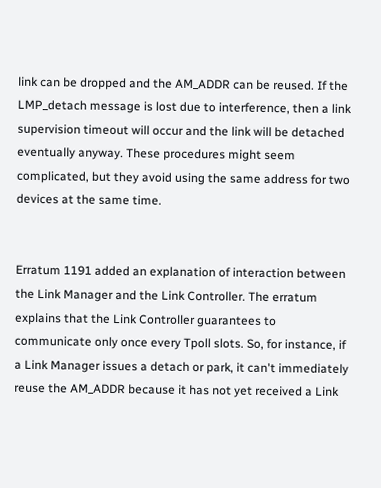link can be dropped and the AM_ADDR can be reused. If the LMP_detach message is lost due to interference, then a link supervision timeout will occur and the link will be detached eventually anyway. These procedures might seem complicated, but they avoid using the same address for two devices at the same time.


Erratum 1191 added an explanation of interaction between the Link Manager and the Link Controller. The erratum explains that the Link Controller guarantees to communicate only once every Tpoll slots. So, for instance, if a Link Manager issues a detach or park, it can't immediately reuse the AM_ADDR because it has not yet received a Link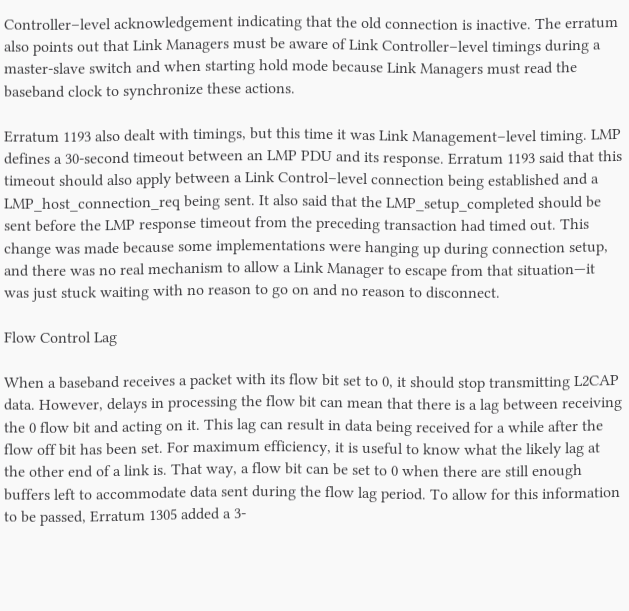Controller–level acknowledgement indicating that the old connection is inactive. The erratum also points out that Link Managers must be aware of Link Controller–level timings during a master-slave switch and when starting hold mode because Link Managers must read the baseband clock to synchronize these actions.

Erratum 1193 also dealt with timings, but this time it was Link Management–level timing. LMP defines a 30-second timeout between an LMP PDU and its response. Erratum 1193 said that this timeout should also apply between a Link Control–level connection being established and a LMP_host_connection_req being sent. It also said that the LMP_setup_completed should be sent before the LMP response timeout from the preceding transaction had timed out. This change was made because some implementations were hanging up during connection setup, and there was no real mechanism to allow a Link Manager to escape from that situation—it was just stuck waiting with no reason to go on and no reason to disconnect.

Flow Control Lag

When a baseband receives a packet with its flow bit set to 0, it should stop transmitting L2CAP data. However, delays in processing the flow bit can mean that there is a lag between receiving the 0 flow bit and acting on it. This lag can result in data being received for a while after the flow off bit has been set. For maximum efficiency, it is useful to know what the likely lag at the other end of a link is. That way, a flow bit can be set to 0 when there are still enough buffers left to accommodate data sent during the flow lag period. To allow for this information to be passed, Erratum 1305 added a 3-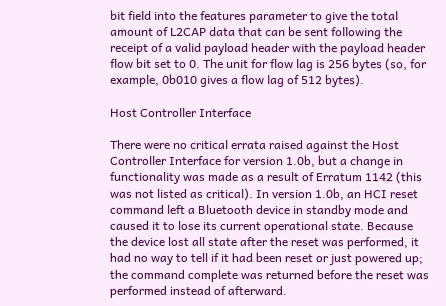bit field into the features parameter to give the total amount of L2CAP data that can be sent following the receipt of a valid payload header with the payload header flow bit set to 0. The unit for flow lag is 256 bytes (so, for example, 0b010 gives a flow lag of 512 bytes).

Host Controller Interface

There were no critical errata raised against the Host Controller Interface for version 1.0b, but a change in functionality was made as a result of Erratum 1142 (this was not listed as critical). In version 1.0b, an HCI reset command left a Bluetooth device in standby mode and caused it to lose its current operational state. Because the device lost all state after the reset was performed, it had no way to tell if it had been reset or just powered up; the command complete was returned before the reset was performed instead of afterward.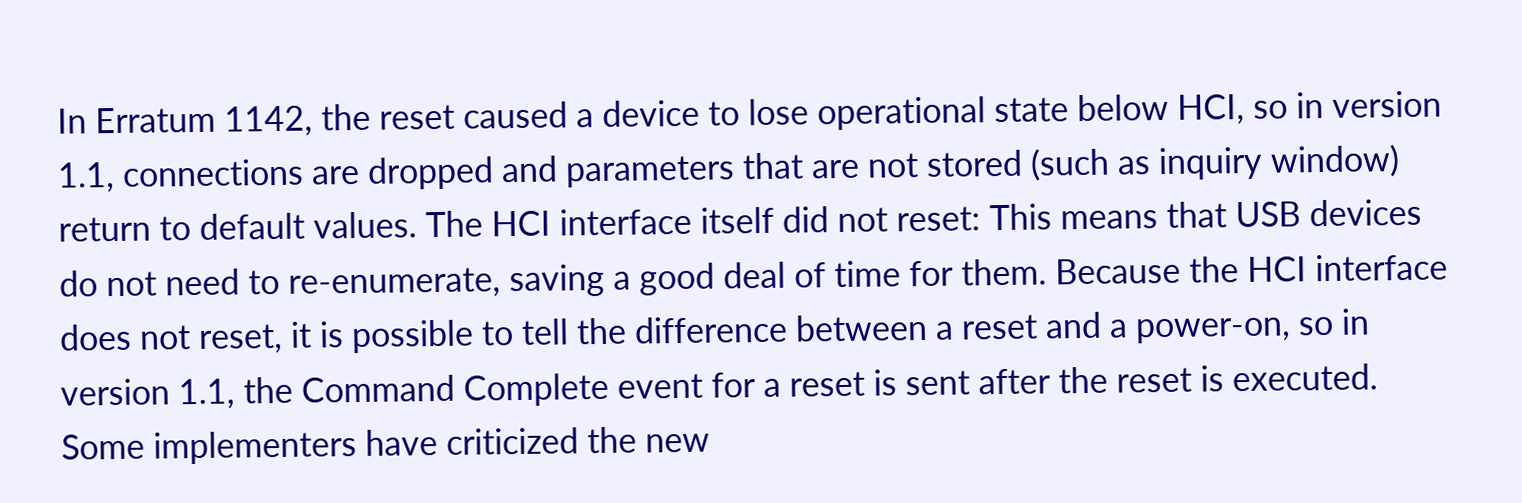In Erratum 1142, the reset caused a device to lose operational state below HCI, so in version 1.1, connections are dropped and parameters that are not stored (such as inquiry window) return to default values. The HCI interface itself did not reset: This means that USB devices do not need to re-enumerate, saving a good deal of time for them. Because the HCI interface does not reset, it is possible to tell the difference between a reset and a power-on, so in version 1.1, the Command Complete event for a reset is sent after the reset is executed. Some implementers have criticized the new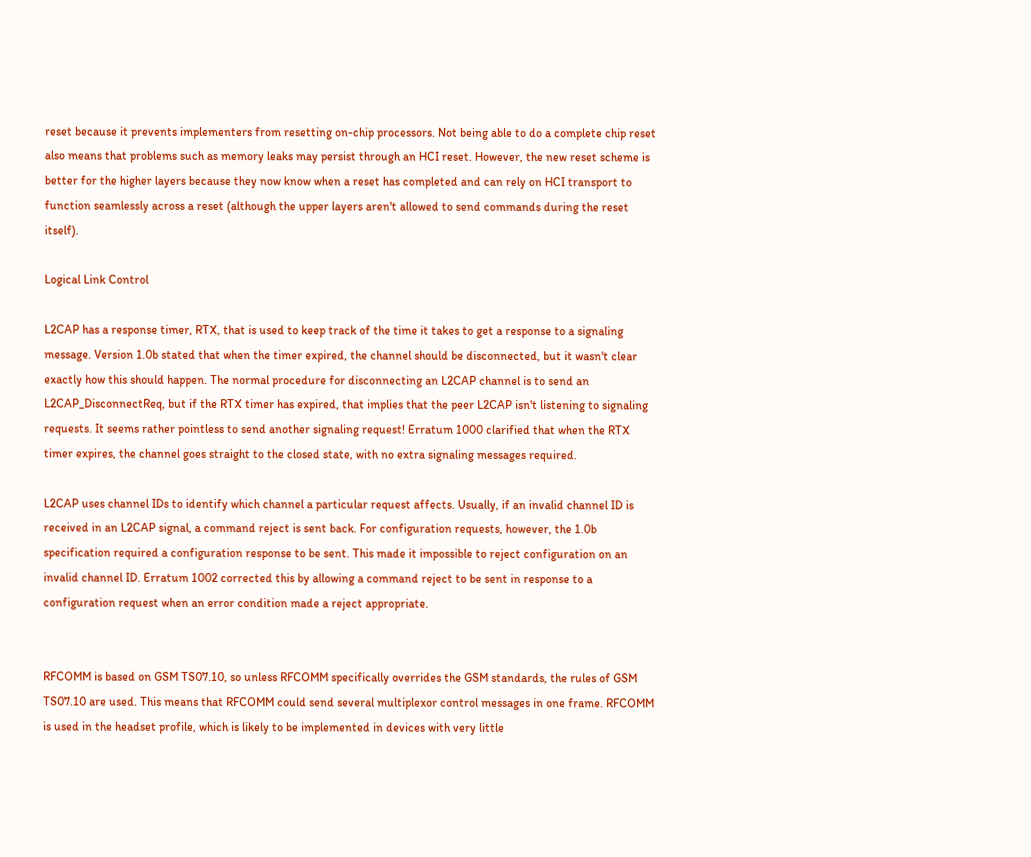reset because it prevents implementers from resetting on-chip processors. Not being able to do a complete chip reset also means that problems such as memory leaks may persist through an HCI reset. However, the new reset scheme is better for the higher layers because they now know when a reset has completed and can rely on HCI transport to function seamlessly across a reset (although the upper layers aren't allowed to send commands during the reset itself).

Logical Link Control

L2CAP has a response timer, RTX, that is used to keep track of the time it takes to get a response to a signaling message. Version 1.0b stated that when the timer expired, the channel should be disconnected, but it wasn't clear exactly how this should happen. The normal procedure for disconnecting an L2CAP channel is to send an L2CAP_DisconnectReq, but if the RTX timer has expired, that implies that the peer L2CAP isn't listening to signaling requests. It seems rather pointless to send another signaling request! Erratum 1000 clarified that when the RTX timer expires, the channel goes straight to the closed state, with no extra signaling messages required.

L2CAP uses channel IDs to identify which channel a particular request affects. Usually, if an invalid channel ID is received in an L2CAP signal, a command reject is sent back. For configuration requests, however, the 1.0b specification required a configuration response to be sent. This made it impossible to reject configuration on an invalid channel ID. Erratum 1002 corrected this by allowing a command reject to be sent in response to a configuration request when an error condition made a reject appropriate.


RFCOMM is based on GSM TS07.10, so unless RFCOMM specifically overrides the GSM standards, the rules of GSM TS07.10 are used. This means that RFCOMM could send several multiplexor control messages in one frame. RFCOMM is used in the headset profile, which is likely to be implemented in devices with very little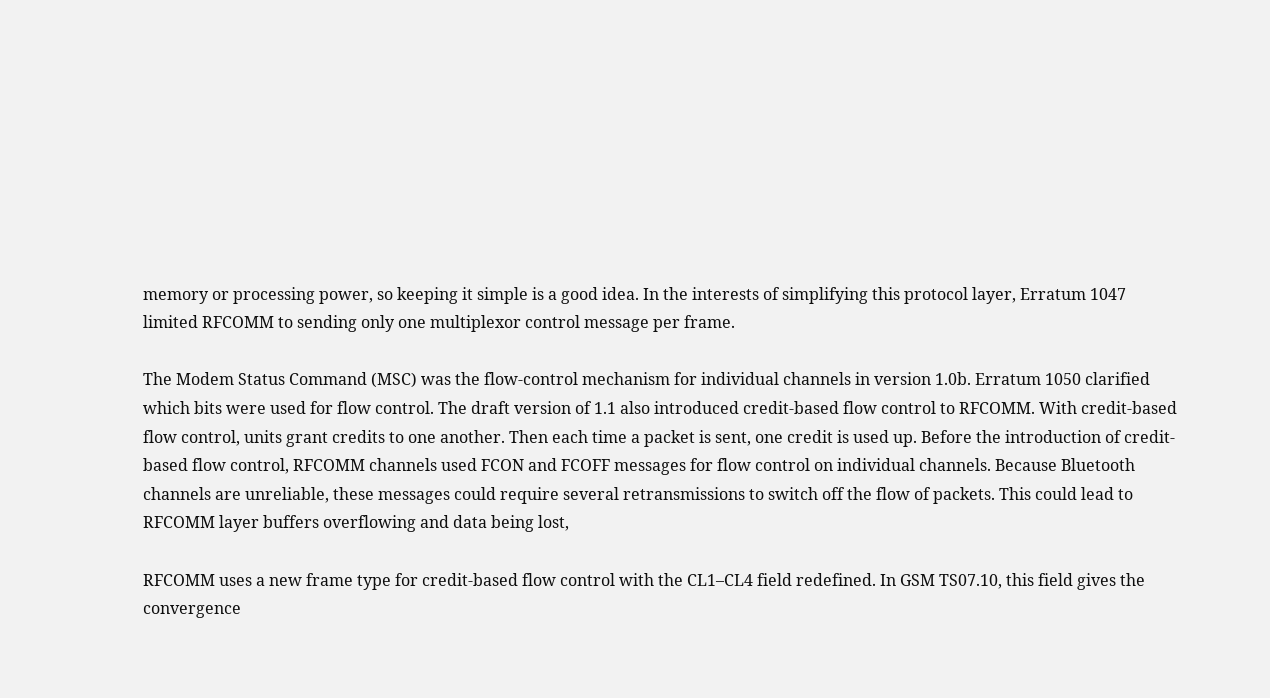memory or processing power, so keeping it simple is a good idea. In the interests of simplifying this protocol layer, Erratum 1047 limited RFCOMM to sending only one multiplexor control message per frame.

The Modem Status Command (MSC) was the flow-control mechanism for individual channels in version 1.0b. Erratum 1050 clarified which bits were used for flow control. The draft version of 1.1 also introduced credit-based flow control to RFCOMM. With credit-based flow control, units grant credits to one another. Then each time a packet is sent, one credit is used up. Before the introduction of credit-based flow control, RFCOMM channels used FCON and FCOFF messages for flow control on individual channels. Because Bluetooth channels are unreliable, these messages could require several retransmissions to switch off the flow of packets. This could lead to RFCOMM layer buffers overflowing and data being lost,

RFCOMM uses a new frame type for credit-based flow control with the CL1–CL4 field redefined. In GSM TS07.10, this field gives the convergence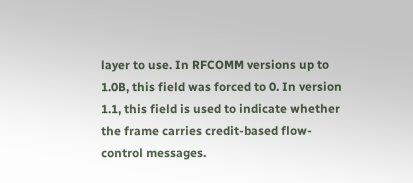layer to use. In RFCOMM versions up to 1.0B, this field was forced to 0. In version 1.1, this field is used to indicate whether the frame carries credit-based flow-control messages.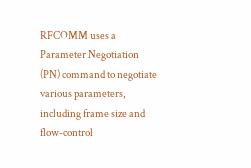RFCOMM uses a Parameter Negotiation (PN) command to negotiate various parameters, including frame size and flow-control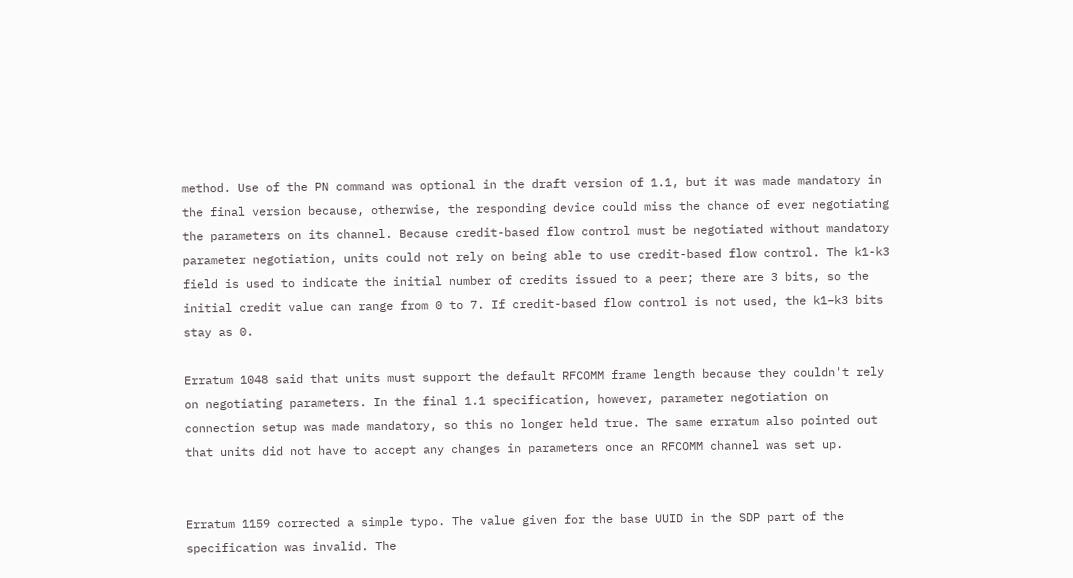method. Use of the PN command was optional in the draft version of 1.1, but it was made mandatory in the final version because, otherwise, the responding device could miss the chance of ever negotiating the parameters on its channel. Because credit-based flow control must be negotiated without mandatory parameter negotiation, units could not rely on being able to use credit-based flow control. The k1-k3 field is used to indicate the initial number of credits issued to a peer; there are 3 bits, so the initial credit value can range from 0 to 7. If credit-based flow control is not used, the k1–k3 bits stay as 0.

Erratum 1048 said that units must support the default RFCOMM frame length because they couldn't rely on negotiating parameters. In the final 1.1 specification, however, parameter negotiation on connection setup was made mandatory, so this no longer held true. The same erratum also pointed out that units did not have to accept any changes in parameters once an RFCOMM channel was set up.


Erratum 1159 corrected a simple typo. The value given for the base UUID in the SDP part of the specification was invalid. The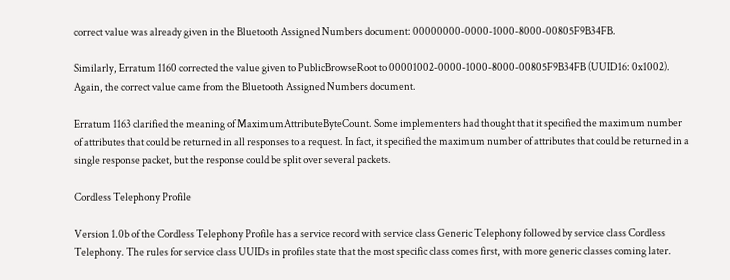correct value was already given in the Bluetooth Assigned Numbers document: 00000000-0000-1000-8000-00805F9B34FB.

Similarly, Erratum 1160 corrected the value given to PublicBrowseRoot to 00001002-0000-1000-8000-00805F9B34FB (UUID16: 0x1002). Again, the correct value came from the Bluetooth Assigned Numbers document.

Erratum 1163 clarified the meaning of MaximumAttributeByteCount. Some implementers had thought that it specified the maximum number of attributes that could be returned in all responses to a request. In fact, it specified the maximum number of attributes that could be returned in a single response packet, but the response could be split over several packets.

Cordless Telephony Profile

Version 1.0b of the Cordless Telephony Profile has a service record with service class Generic Telephony followed by service class Cordless Telephony. The rules for service class UUIDs in profiles state that the most specific class comes first, with more generic classes coming later.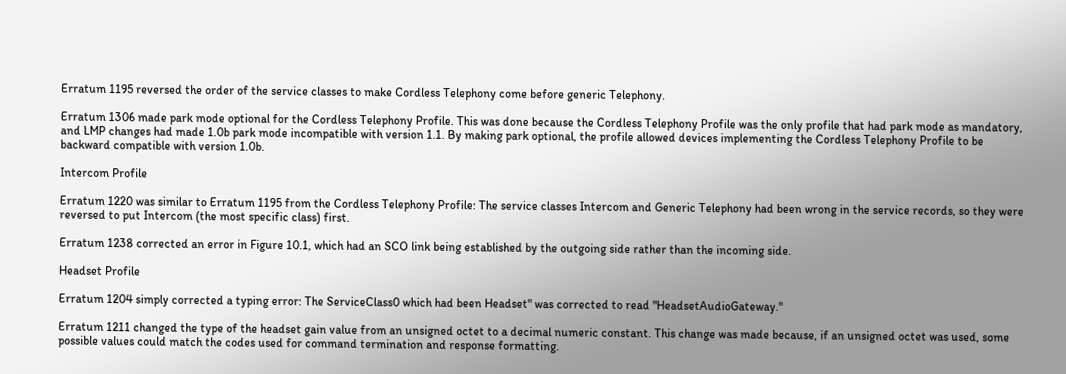Erratum 1195 reversed the order of the service classes to make Cordless Telephony come before generic Telephony.

Erratum 1306 made park mode optional for the Cordless Telephony Profile. This was done because the Cordless Telephony Profile was the only profile that had park mode as mandatory, and LMP changes had made 1.0b park mode incompatible with version 1.1. By making park optional, the profile allowed devices implementing the Cordless Telephony Profile to be backward compatible with version 1.0b.

Intercom Profile

Erratum 1220 was similar to Erratum 1195 from the Cordless Telephony Profile: The service classes Intercom and Generic Telephony had been wrong in the service records, so they were reversed to put Intercom (the most specific class) first.

Erratum 1238 corrected an error in Figure 10.1, which had an SCO link being established by the outgoing side rather than the incoming side.

Headset Profile

Erratum 1204 simply corrected a typing error: The ServiceClass0 which had been Headset" was corrected to read "HeadsetAudioGateway."

Erratum 1211 changed the type of the headset gain value from an unsigned octet to a decimal numeric constant. This change was made because, if an unsigned octet was used, some possible values could match the codes used for command termination and response formatting.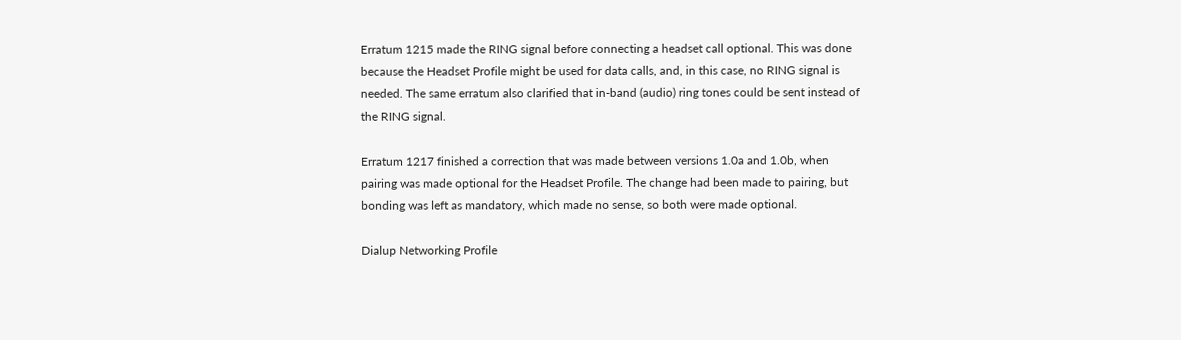Erratum 1215 made the RING signal before connecting a headset call optional. This was done because the Headset Profile might be used for data calls, and, in this case, no RING signal is needed. The same erratum also clarified that in-band (audio) ring tones could be sent instead of the RING signal.

Erratum 1217 finished a correction that was made between versions 1.0a and 1.0b, when pairing was made optional for the Headset Profile. The change had been made to pairing, but bonding was left as mandatory, which made no sense, so both were made optional.

Dialup Networking Profile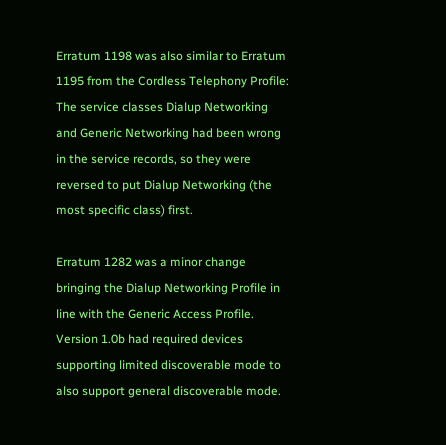Erratum 1198 was also similar to Erratum 1195 from the Cordless Telephony Profile: The service classes Dialup Networking and Generic Networking had been wrong in the service records, so they were reversed to put Dialup Networking (the most specific class) first.

Erratum 1282 was a minor change bringing the Dialup Networking Profile in line with the Generic Access Profile. Version 1.0b had required devices supporting limited discoverable mode to also support general discoverable mode.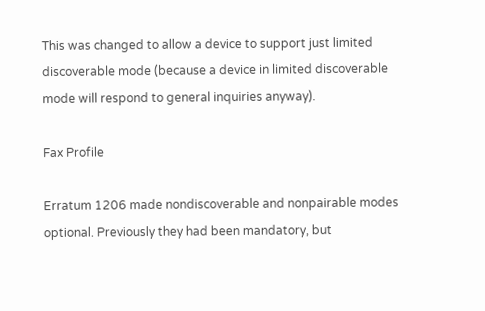This was changed to allow a device to support just limited discoverable mode (because a device in limited discoverable mode will respond to general inquiries anyway).

Fax Profile

Erratum 1206 made nondiscoverable and nonpairable modes optional. Previously they had been mandatory, but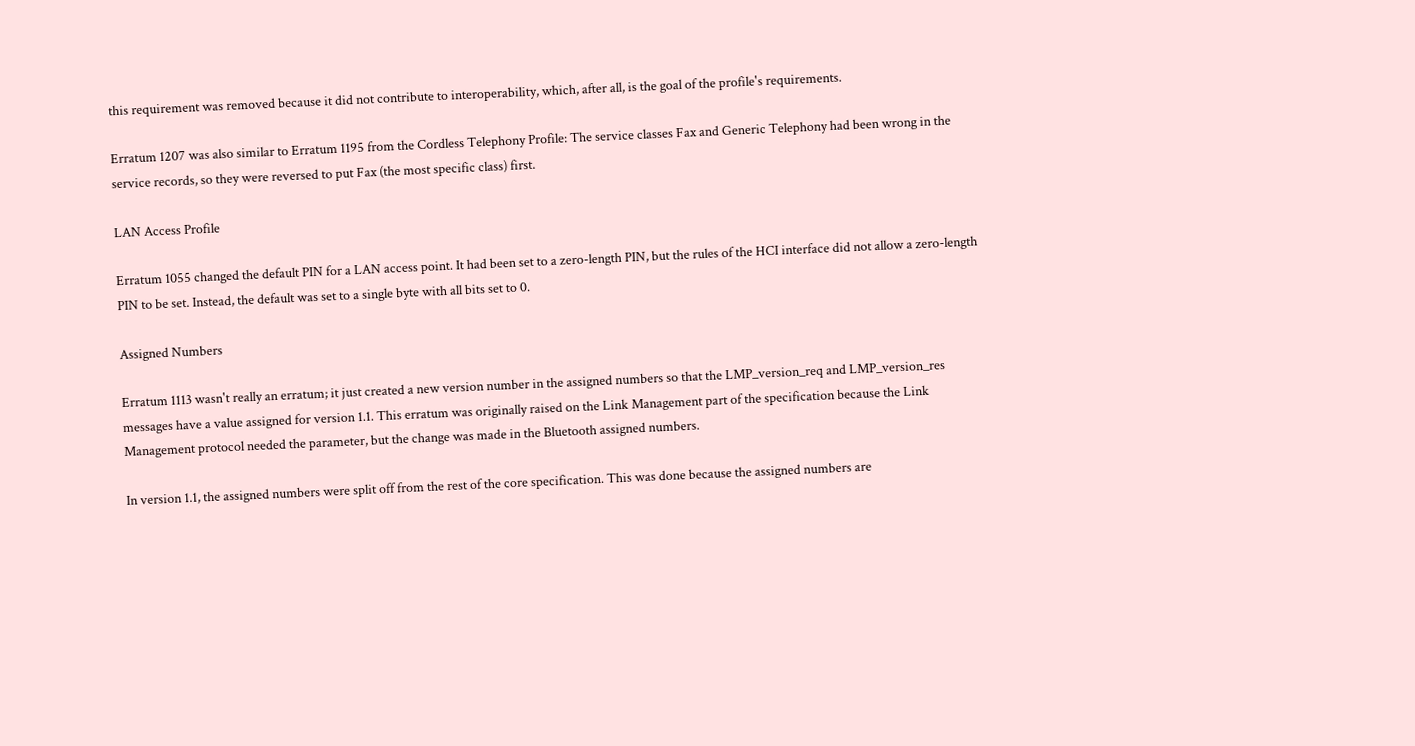this requirement was removed because it did not contribute to interoperability, which, after all, is the goal of the profile's requirements.

Erratum 1207 was also similar to Erratum 1195 from the Cordless Telephony Profile: The service classes Fax and Generic Telephony had been wrong in the service records, so they were reversed to put Fax (the most specific class) first.

LAN Access Profile

Erratum 1055 changed the default PIN for a LAN access point. It had been set to a zero-length PIN, but the rules of the HCI interface did not allow a zero-length PIN to be set. Instead, the default was set to a single byte with all bits set to 0.

Assigned Numbers

Erratum 1113 wasn't really an erratum; it just created a new version number in the assigned numbers so that the LMP_version_req and LMP_version_res messages have a value assigned for version 1.1. This erratum was originally raised on the Link Management part of the specification because the Link Management protocol needed the parameter, but the change was made in the Bluetooth assigned numbers.

In version 1.1, the assigned numbers were split off from the rest of the core specification. This was done because the assigned numbers are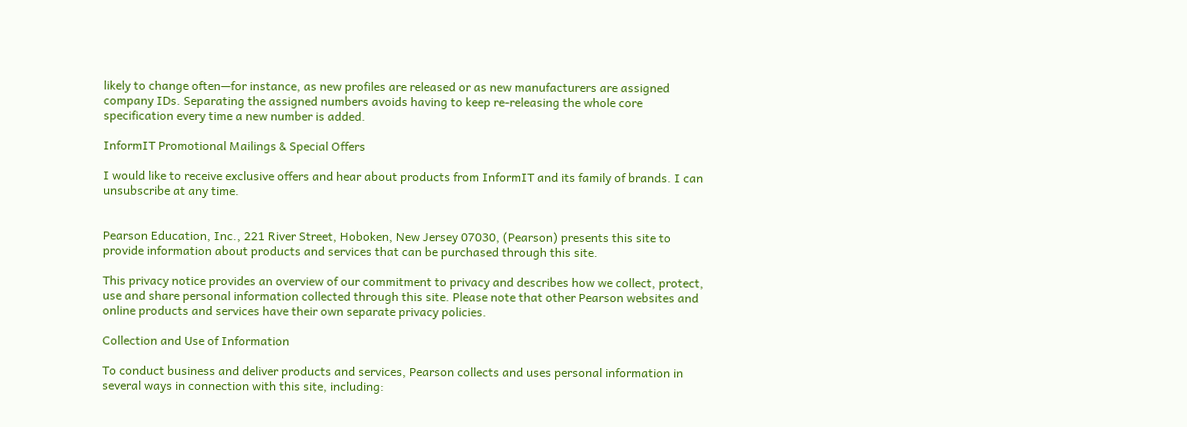likely to change often—for instance, as new profiles are released or as new manufacturers are assigned company IDs. Separating the assigned numbers avoids having to keep re-releasing the whole core specification every time a new number is added.

InformIT Promotional Mailings & Special Offers

I would like to receive exclusive offers and hear about products from InformIT and its family of brands. I can unsubscribe at any time.


Pearson Education, Inc., 221 River Street, Hoboken, New Jersey 07030, (Pearson) presents this site to provide information about products and services that can be purchased through this site.

This privacy notice provides an overview of our commitment to privacy and describes how we collect, protect, use and share personal information collected through this site. Please note that other Pearson websites and online products and services have their own separate privacy policies.

Collection and Use of Information

To conduct business and deliver products and services, Pearson collects and uses personal information in several ways in connection with this site, including: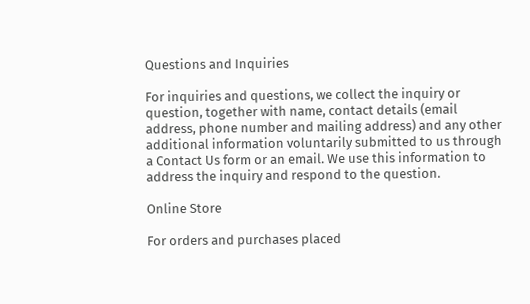Questions and Inquiries

For inquiries and questions, we collect the inquiry or question, together with name, contact details (email address, phone number and mailing address) and any other additional information voluntarily submitted to us through a Contact Us form or an email. We use this information to address the inquiry and respond to the question.

Online Store

For orders and purchases placed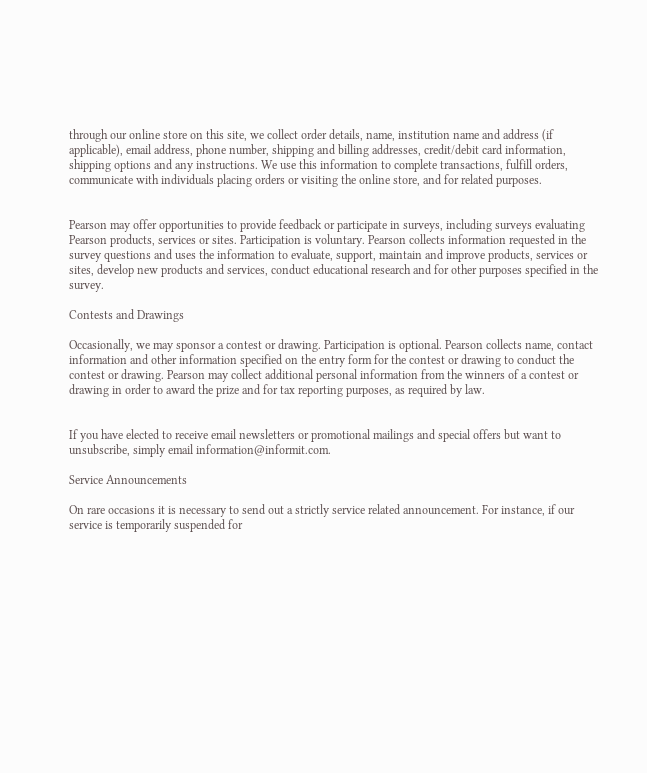through our online store on this site, we collect order details, name, institution name and address (if applicable), email address, phone number, shipping and billing addresses, credit/debit card information, shipping options and any instructions. We use this information to complete transactions, fulfill orders, communicate with individuals placing orders or visiting the online store, and for related purposes.


Pearson may offer opportunities to provide feedback or participate in surveys, including surveys evaluating Pearson products, services or sites. Participation is voluntary. Pearson collects information requested in the survey questions and uses the information to evaluate, support, maintain and improve products, services or sites, develop new products and services, conduct educational research and for other purposes specified in the survey.

Contests and Drawings

Occasionally, we may sponsor a contest or drawing. Participation is optional. Pearson collects name, contact information and other information specified on the entry form for the contest or drawing to conduct the contest or drawing. Pearson may collect additional personal information from the winners of a contest or drawing in order to award the prize and for tax reporting purposes, as required by law.


If you have elected to receive email newsletters or promotional mailings and special offers but want to unsubscribe, simply email information@informit.com.

Service Announcements

On rare occasions it is necessary to send out a strictly service related announcement. For instance, if our service is temporarily suspended for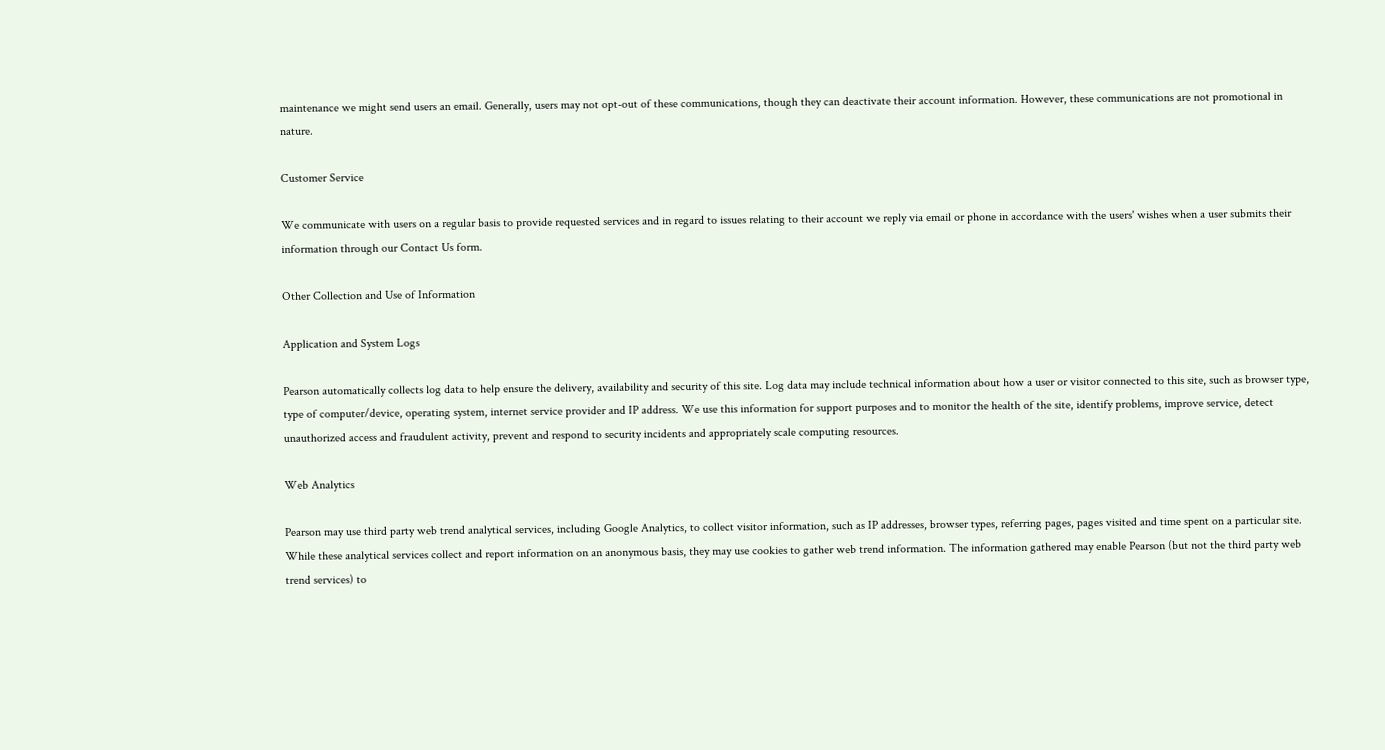maintenance we might send users an email. Generally, users may not opt-out of these communications, though they can deactivate their account information. However, these communications are not promotional in nature.

Customer Service

We communicate with users on a regular basis to provide requested services and in regard to issues relating to their account we reply via email or phone in accordance with the users' wishes when a user submits their information through our Contact Us form.

Other Collection and Use of Information

Application and System Logs

Pearson automatically collects log data to help ensure the delivery, availability and security of this site. Log data may include technical information about how a user or visitor connected to this site, such as browser type, type of computer/device, operating system, internet service provider and IP address. We use this information for support purposes and to monitor the health of the site, identify problems, improve service, detect unauthorized access and fraudulent activity, prevent and respond to security incidents and appropriately scale computing resources.

Web Analytics

Pearson may use third party web trend analytical services, including Google Analytics, to collect visitor information, such as IP addresses, browser types, referring pages, pages visited and time spent on a particular site. While these analytical services collect and report information on an anonymous basis, they may use cookies to gather web trend information. The information gathered may enable Pearson (but not the third party web trend services) to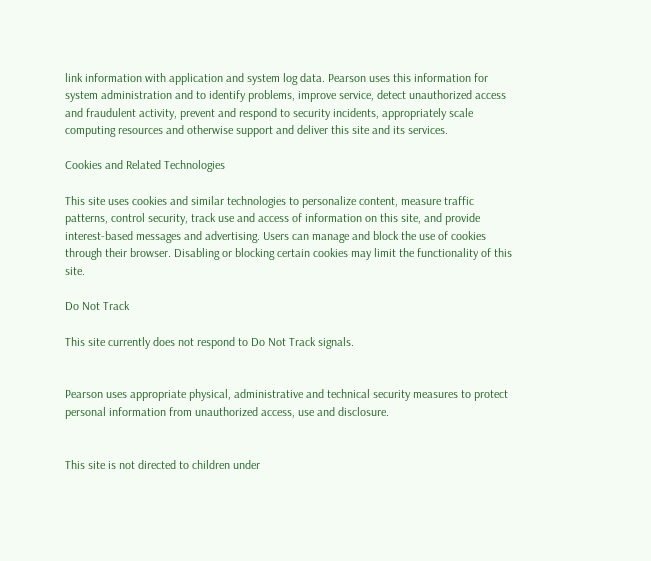link information with application and system log data. Pearson uses this information for system administration and to identify problems, improve service, detect unauthorized access and fraudulent activity, prevent and respond to security incidents, appropriately scale computing resources and otherwise support and deliver this site and its services.

Cookies and Related Technologies

This site uses cookies and similar technologies to personalize content, measure traffic patterns, control security, track use and access of information on this site, and provide interest-based messages and advertising. Users can manage and block the use of cookies through their browser. Disabling or blocking certain cookies may limit the functionality of this site.

Do Not Track

This site currently does not respond to Do Not Track signals.


Pearson uses appropriate physical, administrative and technical security measures to protect personal information from unauthorized access, use and disclosure.


This site is not directed to children under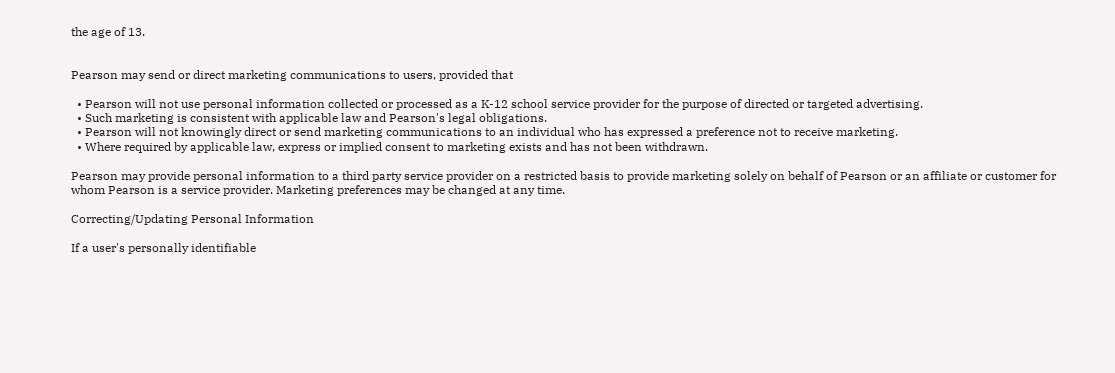the age of 13.


Pearson may send or direct marketing communications to users, provided that

  • Pearson will not use personal information collected or processed as a K-12 school service provider for the purpose of directed or targeted advertising.
  • Such marketing is consistent with applicable law and Pearson's legal obligations.
  • Pearson will not knowingly direct or send marketing communications to an individual who has expressed a preference not to receive marketing.
  • Where required by applicable law, express or implied consent to marketing exists and has not been withdrawn.

Pearson may provide personal information to a third party service provider on a restricted basis to provide marketing solely on behalf of Pearson or an affiliate or customer for whom Pearson is a service provider. Marketing preferences may be changed at any time.

Correcting/Updating Personal Information

If a user's personally identifiable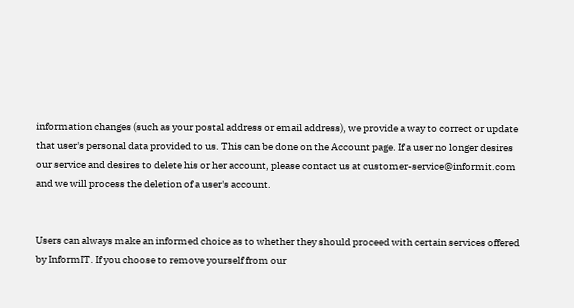information changes (such as your postal address or email address), we provide a way to correct or update that user's personal data provided to us. This can be done on the Account page. If a user no longer desires our service and desires to delete his or her account, please contact us at customer-service@informit.com and we will process the deletion of a user's account.


Users can always make an informed choice as to whether they should proceed with certain services offered by InformIT. If you choose to remove yourself from our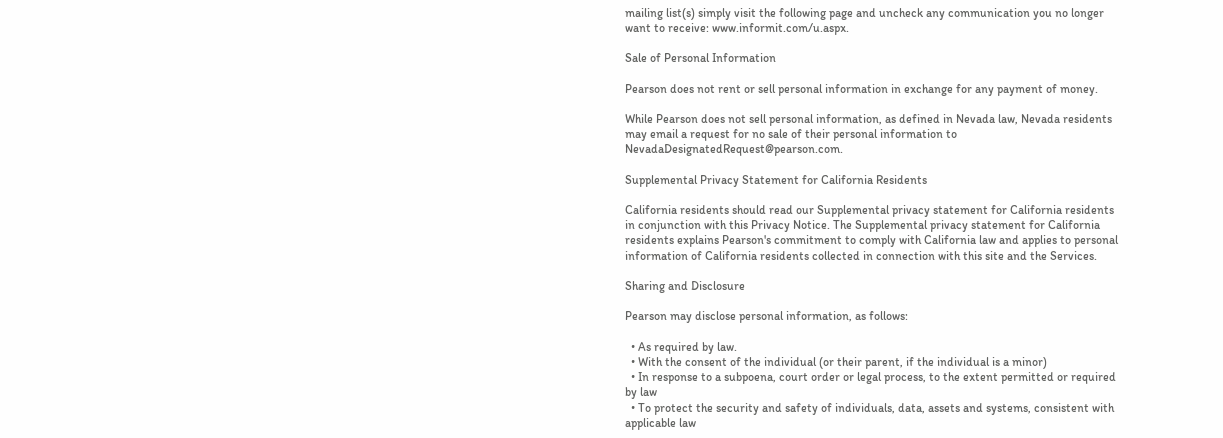mailing list(s) simply visit the following page and uncheck any communication you no longer want to receive: www.informit.com/u.aspx.

Sale of Personal Information

Pearson does not rent or sell personal information in exchange for any payment of money.

While Pearson does not sell personal information, as defined in Nevada law, Nevada residents may email a request for no sale of their personal information to NevadaDesignatedRequest@pearson.com.

Supplemental Privacy Statement for California Residents

California residents should read our Supplemental privacy statement for California residents in conjunction with this Privacy Notice. The Supplemental privacy statement for California residents explains Pearson's commitment to comply with California law and applies to personal information of California residents collected in connection with this site and the Services.

Sharing and Disclosure

Pearson may disclose personal information, as follows:

  • As required by law.
  • With the consent of the individual (or their parent, if the individual is a minor)
  • In response to a subpoena, court order or legal process, to the extent permitted or required by law
  • To protect the security and safety of individuals, data, assets and systems, consistent with applicable law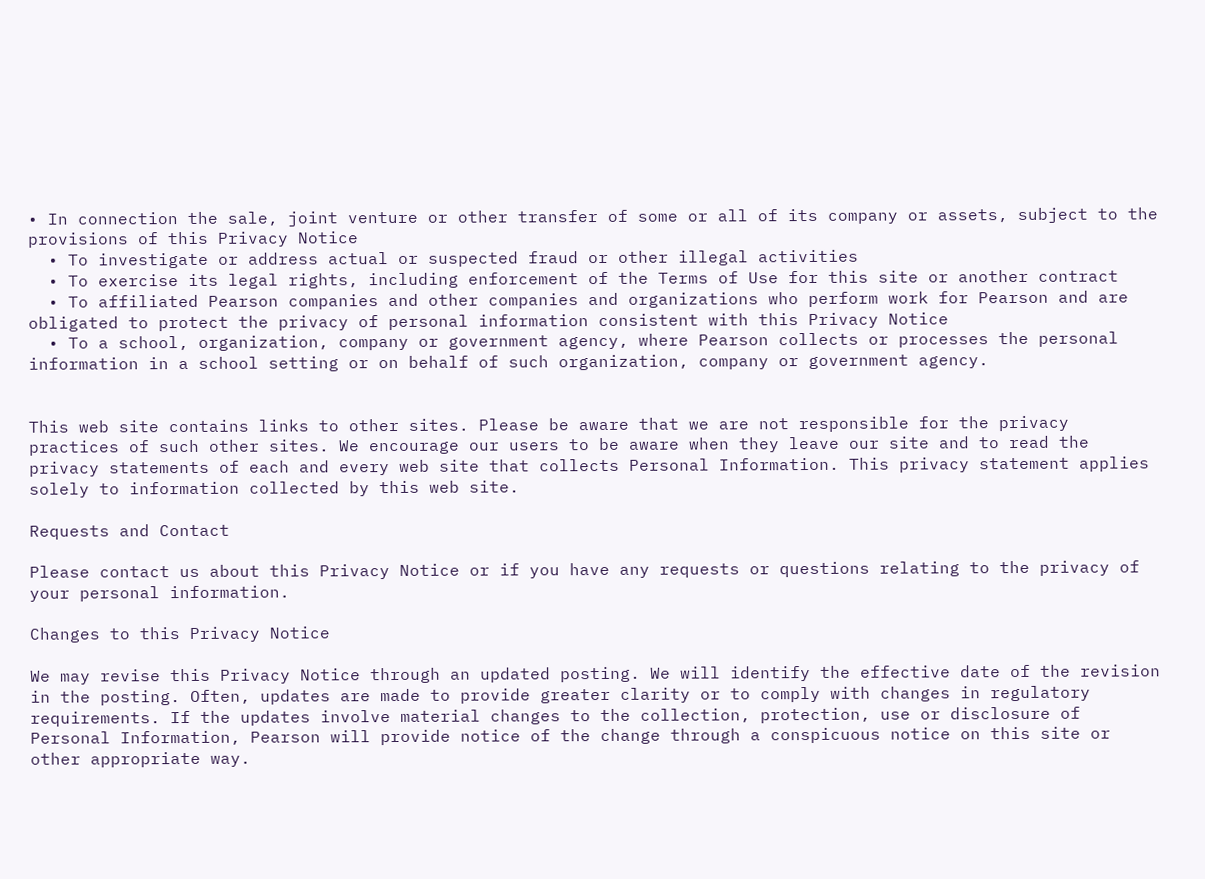• In connection the sale, joint venture or other transfer of some or all of its company or assets, subject to the provisions of this Privacy Notice
  • To investigate or address actual or suspected fraud or other illegal activities
  • To exercise its legal rights, including enforcement of the Terms of Use for this site or another contract
  • To affiliated Pearson companies and other companies and organizations who perform work for Pearson and are obligated to protect the privacy of personal information consistent with this Privacy Notice
  • To a school, organization, company or government agency, where Pearson collects or processes the personal information in a school setting or on behalf of such organization, company or government agency.


This web site contains links to other sites. Please be aware that we are not responsible for the privacy practices of such other sites. We encourage our users to be aware when they leave our site and to read the privacy statements of each and every web site that collects Personal Information. This privacy statement applies solely to information collected by this web site.

Requests and Contact

Please contact us about this Privacy Notice or if you have any requests or questions relating to the privacy of your personal information.

Changes to this Privacy Notice

We may revise this Privacy Notice through an updated posting. We will identify the effective date of the revision in the posting. Often, updates are made to provide greater clarity or to comply with changes in regulatory requirements. If the updates involve material changes to the collection, protection, use or disclosure of Personal Information, Pearson will provide notice of the change through a conspicuous notice on this site or other appropriate way.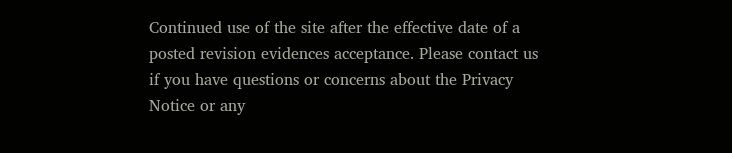Continued use of the site after the effective date of a posted revision evidences acceptance. Please contact us if you have questions or concerns about the Privacy Notice or any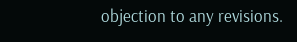objection to any revisions.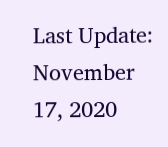Last Update: November 17, 2020